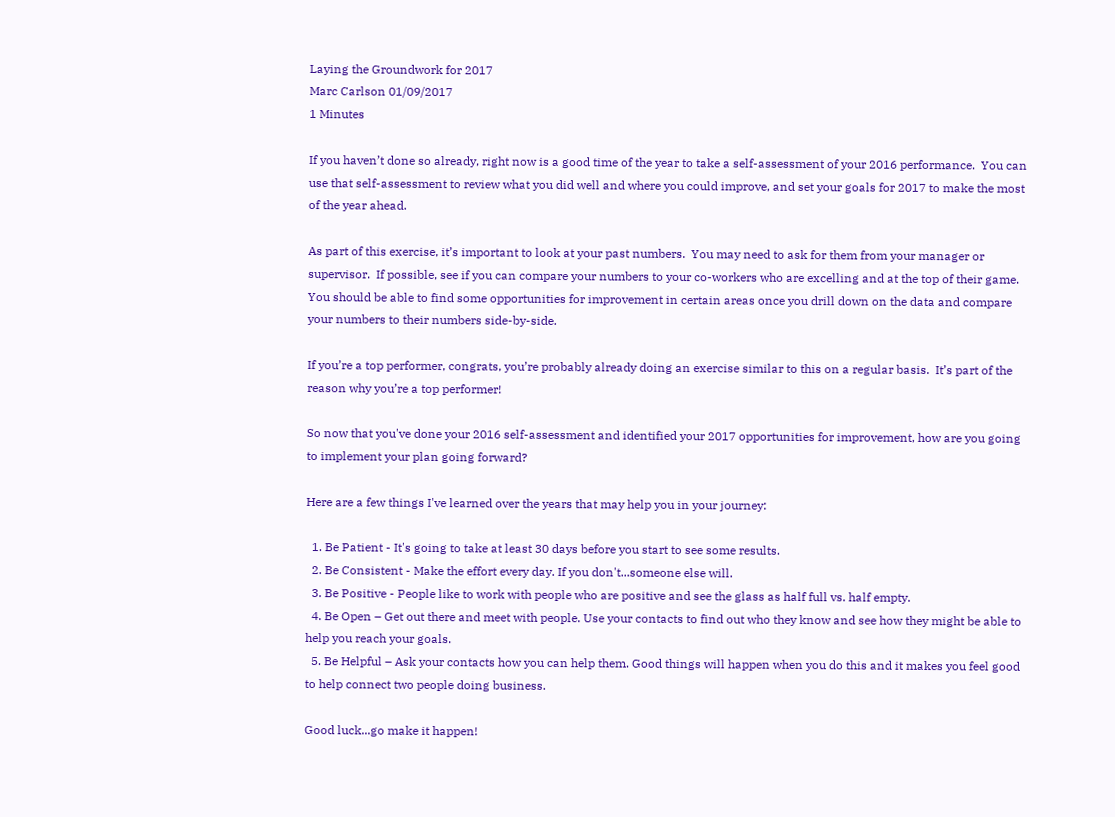Laying the Groundwork for 2017
Marc Carlson 01/09/2017
1 Minutes

If you haven’t done so already, right now is a good time of the year to take a self-assessment of your 2016 performance.  You can use that self-assessment to review what you did well and where you could improve, and set your goals for 2017 to make the most of the year ahead.

As part of this exercise, it’s important to look at your past numbers.  You may need to ask for them from your manager or supervisor.  If possible, see if you can compare your numbers to your co-workers who are excelling and at the top of their game.  You should be able to find some opportunities for improvement in certain areas once you drill down on the data and compare your numbers to their numbers side-by-side.

If you’re a top performer, congrats, you’re probably already doing an exercise similar to this on a regular basis.  It’s part of the reason why you’re a top performer!

So now that you've done your 2016 self-assessment and identified your 2017 opportunities for improvement, how are you going to implement your plan going forward?

Here are a few things I've learned over the years that may help you in your journey:

  1. Be Patient - It's going to take at least 30 days before you start to see some results.
  2. Be Consistent - Make the effort every day. If you don't...someone else will.
  3. Be Positive - People like to work with people who are positive and see the glass as half full vs. half empty.
  4. Be Open – Get out there and meet with people. Use your contacts to find out who they know and see how they might be able to help you reach your goals.
  5. Be Helpful – Ask your contacts how you can help them. Good things will happen when you do this and it makes you feel good to help connect two people doing business.

Good luck...go make it happen!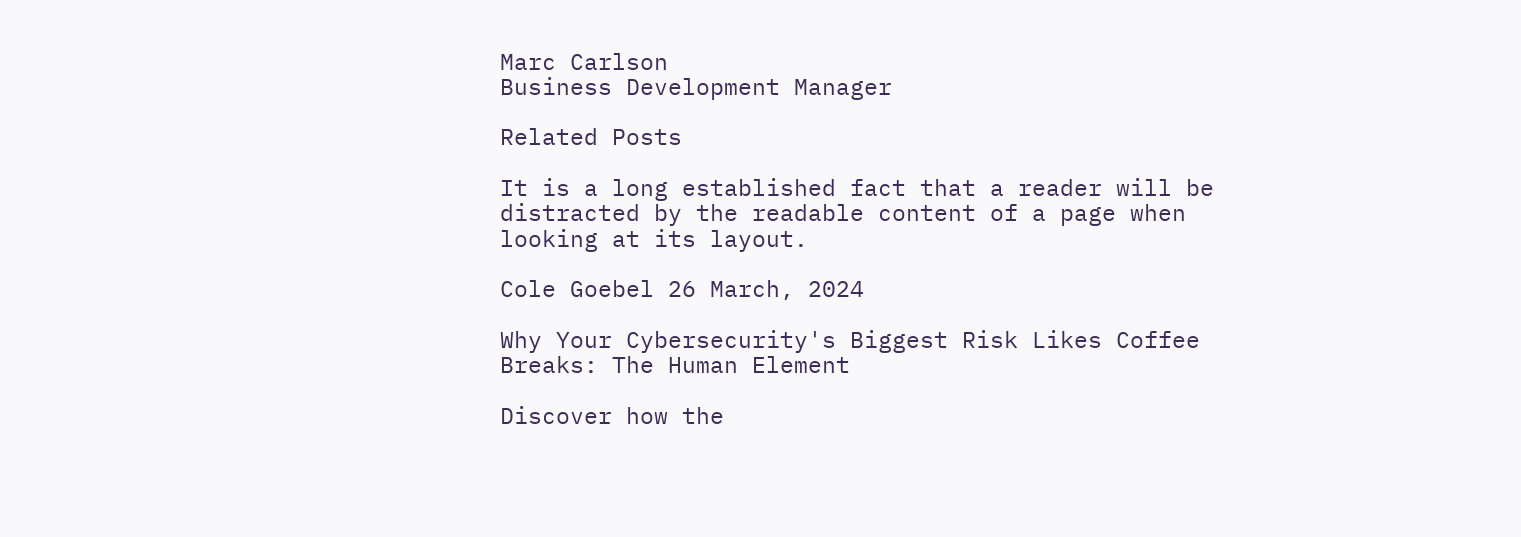Marc Carlson
Business Development Manager

Related Posts

It is a long established fact that a reader will be distracted by the readable content of a page when looking at its layout.

Cole Goebel 26 March, 2024

Why Your Cybersecurity's Biggest Risk Likes Coffee Breaks: The Human Element

Discover how the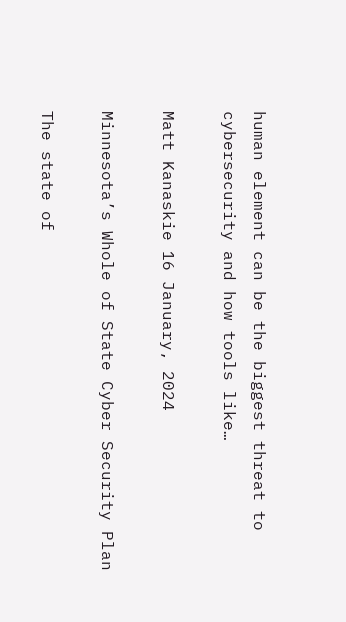human element can be the biggest threat to cybersecurity and how tools like…

Matt Kanaskie 16 January, 2024

Minnesota’s Whole of State Cyber Security Plan

The state of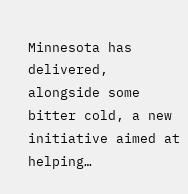Minnesota has delivered, alongside some bitter cold, a new initiative aimed at helping…